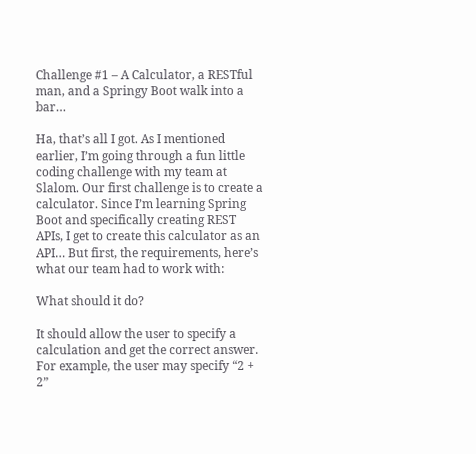Challenge #1 – A Calculator, a RESTful man, and a Springy Boot walk into a bar…

Ha, that’s all I got. As I mentioned earlier, I’m going through a fun little coding challenge with my team at Slalom. Our first challenge is to create a calculator. Since I’m learning Spring Boot and specifically creating REST APIs, I get to create this calculator as an API… But first, the requirements, here’s what our team had to work with:

What should it do?

It should allow the user to specify a calculation and get the correct answer. For example, the user may specify “2 + 2”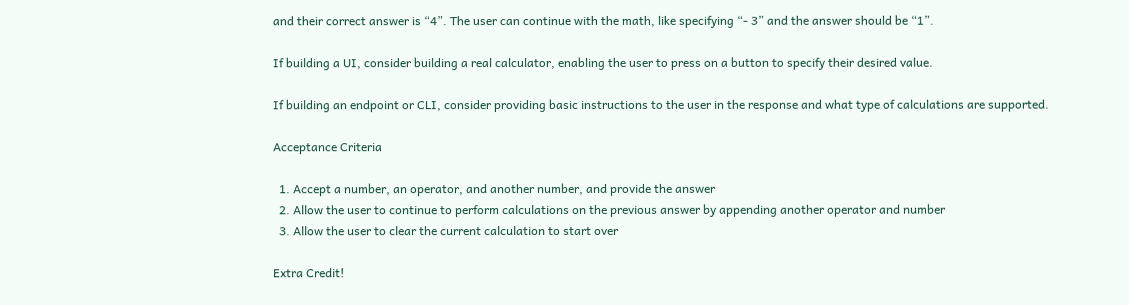and their correct answer is “4”. The user can continue with the math, like specifying “- 3” and the answer should be “1”.

If building a UI, consider building a real calculator, enabling the user to press on a button to specify their desired value.

If building an endpoint or CLI, consider providing basic instructions to the user in the response and what type of calculations are supported.

Acceptance Criteria

  1. Accept a number, an operator, and another number, and provide the answer
  2. Allow the user to continue to perform calculations on the previous answer by appending another operator and number
  3. Allow the user to clear the current calculation to start over

Extra Credit!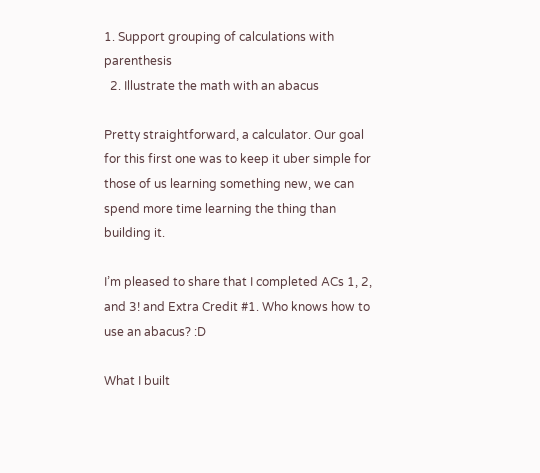1. Support grouping of calculations with parenthesis
  2. Illustrate the math with an abacus

Pretty straightforward, a calculator. Our goal for this first one was to keep it uber simple for those of us learning something new, we can spend more time learning the thing than building it.

I’m pleased to share that I completed ACs 1, 2, and 3! and Extra Credit #1. Who knows how to use an abacus? :D

What I built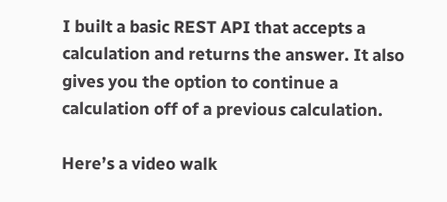I built a basic REST API that accepts a calculation and returns the answer. It also gives you the option to continue a calculation off of a previous calculation.

Here’s a video walk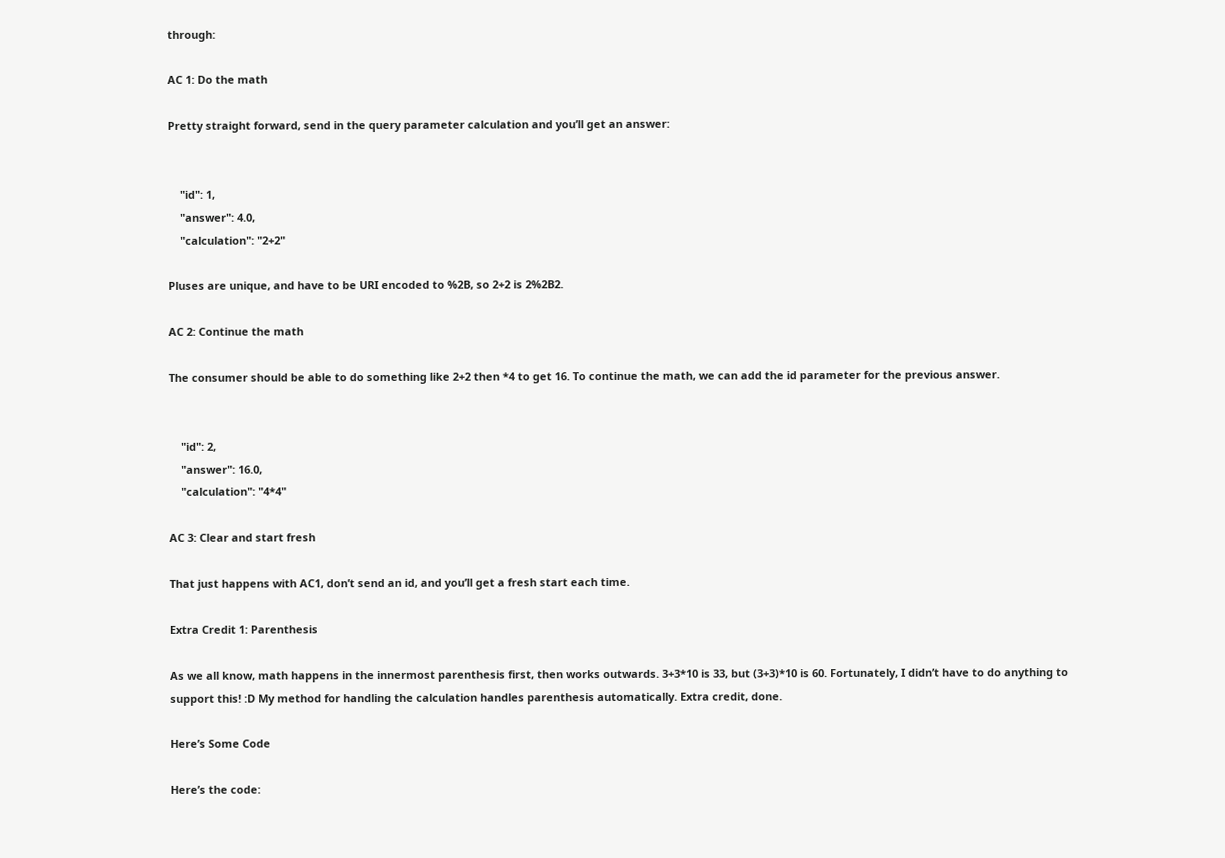through:

AC 1: Do the math

Pretty straight forward, send in the query parameter calculation and you’ll get an answer:


    "id": 1,
    "answer": 4.0,
    "calculation": "2+2"

Pluses are unique, and have to be URI encoded to %2B, so 2+2 is 2%2B2.

AC 2: Continue the math

The consumer should be able to do something like 2+2 then *4 to get 16. To continue the math, we can add the id parameter for the previous answer.


    "id": 2,
    "answer": 16.0,
    "calculation": "4*4"

AC 3: Clear and start fresh

That just happens with AC1, don’t send an id, and you’ll get a fresh start each time.

Extra Credit 1: Parenthesis

As we all know, math happens in the innermost parenthesis first, then works outwards. 3+3*10 is 33, but (3+3)*10 is 60. Fortunately, I didn’t have to do anything to support this! :D My method for handling the calculation handles parenthesis automatically. Extra credit, done.

Here’s Some Code

Here’s the code: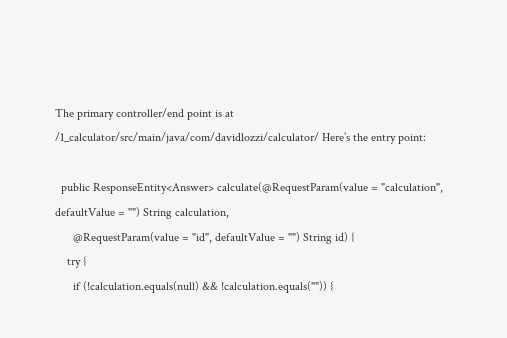The primary controller/end point is at /1_calculator/src/main/java/com/davidlozzi/calculator/ Here’s the entry point:

  public ResponseEntity<Answer> calculate(@RequestParam(value = "calculation", defaultValue = "") String calculation,
      @RequestParam(value = "id", defaultValue = "") String id) {
    try {
      if (!calculation.equals(null) && !calculation.equals("")) {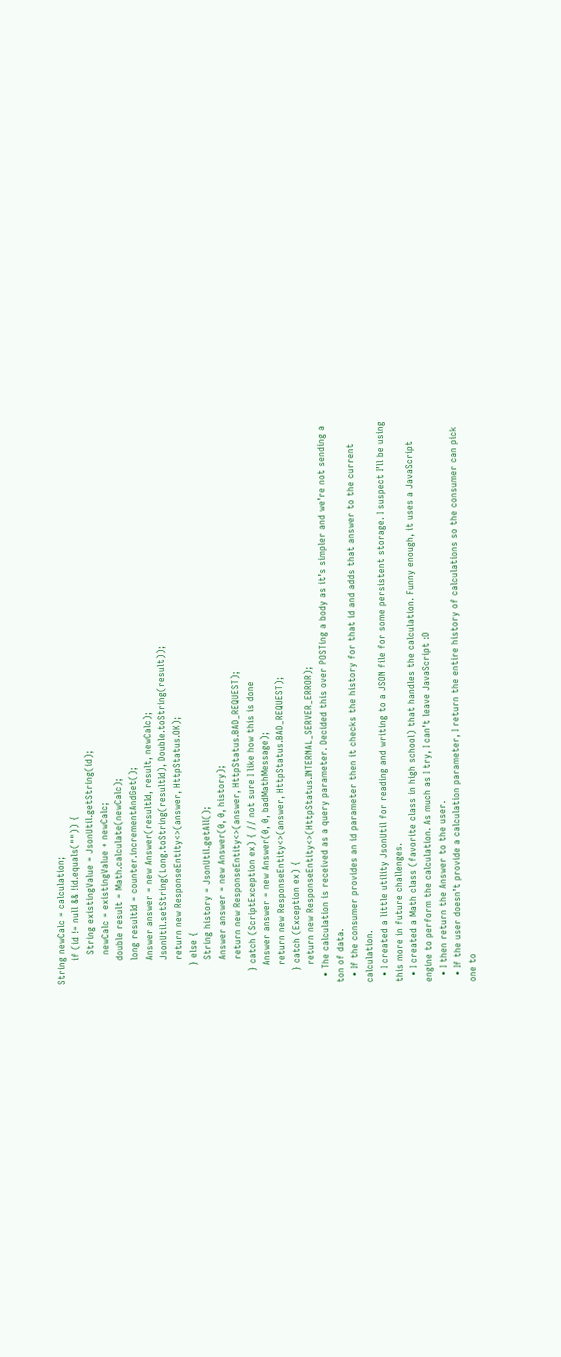String newCalc = calculation;
        if (id != null && !id.equals("")) {
          String existingValue = JsonUtil.getString(id);
          newCalc = existingValue + newCalc;
        double result = Math.calculate(newCalc);
        long resultId = counter.incrementAndGet();
        Answer answer = new Answer(resultId, result, newCalc);
        JsonUtil.setString(Long.toString(resultId), Double.toString(result));
        return new ResponseEntity<>(answer, HttpStatus.OK);
      } else {
        String history = JsonUtil.getAll();
        Answer answer = new Answer(0, 0, history);
        return new ResponseEntity<>(answer, HttpStatus.BAD_REQUEST);
    } catch (ScriptException ex) { // not sure I like how this is done
      Answer answer = new Answer(0, 0, badMathMessage);
      return new ResponseEntity<>(answer, HttpStatus.BAD_REQUEST);
    } catch (Exception ex) {
      return new ResponseEntity<>(HttpStatus.INTERNAL_SERVER_ERROR);
  • The calculation is received as a query parameter. Decided this over POSTing a body as it’s simpler and we’re not sending a ton of data.
  • If the consumer provides an id parameter then it checks the history for that id and adds that answer to the current calculation.
  • I created a little utility JsonUtil for reading and writing to a JSON file for some persistent storage. I suspect I’ll be using this more in future challenges.
  • I created a Math class (favorite class in high school) that handles the calculation. Funny enough, it uses a JavaScript engine to perform the calculation. As much as I try, I can’t leave JavaScript :D
  • I then return the Answer to the user.
  • If the user doesn’t provide a calculation parameter, I return the entire history of calculations so the consumer can pick one to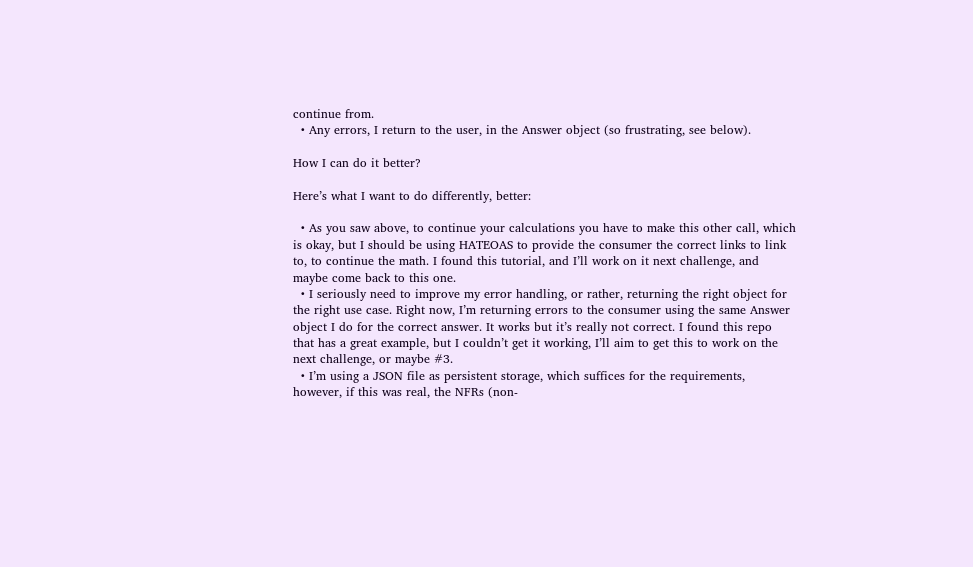continue from.
  • Any errors, I return to the user, in the Answer object (so frustrating, see below).

How I can do it better?

Here’s what I want to do differently, better:

  • As you saw above, to continue your calculations you have to make this other call, which is okay, but I should be using HATEOAS to provide the consumer the correct links to link to, to continue the math. I found this tutorial, and I’ll work on it next challenge, and maybe come back to this one.
  • I seriously need to improve my error handling, or rather, returning the right object for the right use case. Right now, I’m returning errors to the consumer using the same Answer object I do for the correct answer. It works but it’s really not correct. I found this repo that has a great example, but I couldn’t get it working, I’ll aim to get this to work on the next challenge, or maybe #3.
  • I’m using a JSON file as persistent storage, which suffices for the requirements, however, if this was real, the NFRs (non-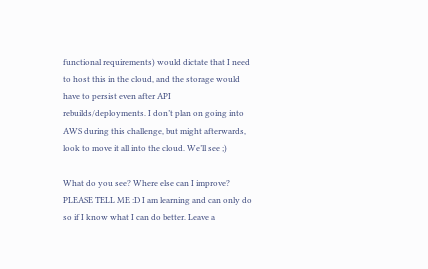functional requirements) would dictate that I need to host this in the cloud, and the storage would have to persist even after API rebuilds/deployments. I don’t plan on going into AWS during this challenge, but might afterwards, look to move it all into the cloud. We’ll see ;)

What do you see? Where else can I improve? PLEASE TELL ME :D I am learning and can only do so if I know what I can do better. Leave a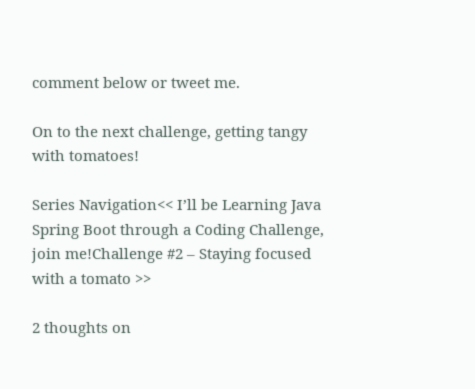comment below or tweet me.

On to the next challenge, getting tangy with tomatoes!

Series Navigation<< I’ll be Learning Java Spring Boot through a Coding Challenge, join me!Challenge #2 – Staying focused with a tomato >>

2 thoughts on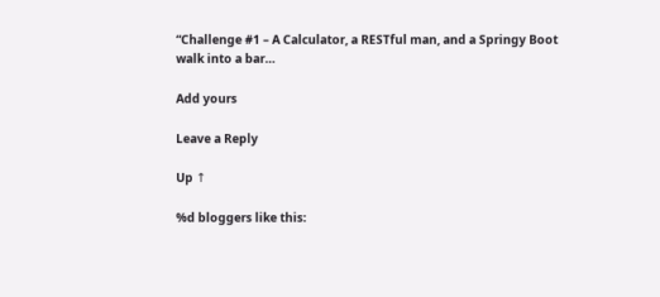“Challenge #1 – A Calculator, a RESTful man, and a Springy Boot walk into a bar…

Add yours

Leave a Reply

Up ↑

%d bloggers like this: